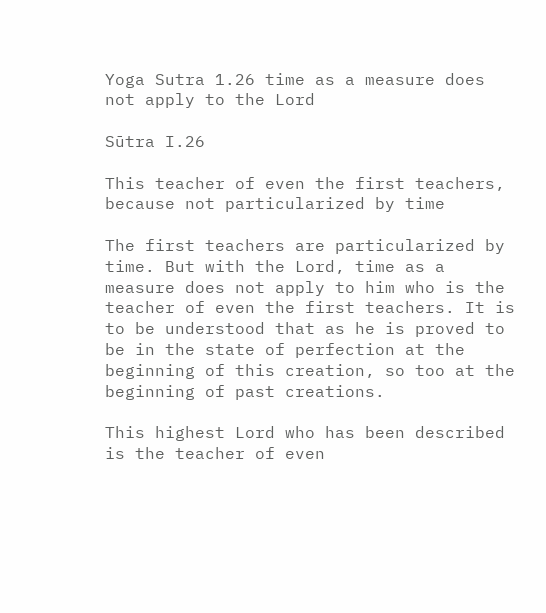Yoga Sutra 1.26 time as a measure does not apply to the Lord

Sūtra I.26

This teacher of even the first teachers, because not particularized by time

The first teachers are particularized by time. But with the Lord, time as a measure does not apply to him who is the teacher of even the first teachers. It is to be understood that as he is proved to be in the state of perfection at the beginning of this creation, so too at the beginning of past creations.

This highest Lord who has been described is the teacher of even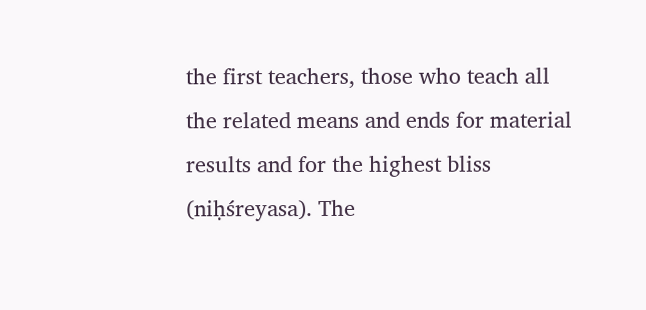the first teachers, those who teach all the related means and ends for material results and for the highest bliss (niḥśreyasa). The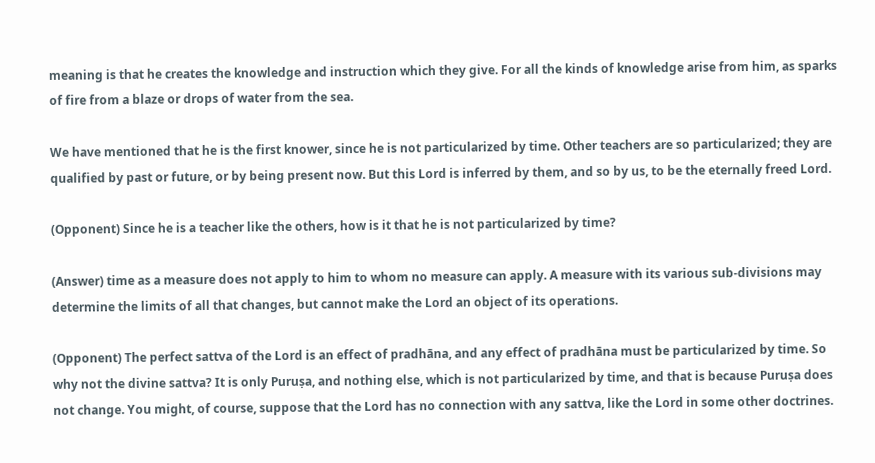meaning is that he creates the knowledge and instruction which they give. For all the kinds of knowledge arise from him, as sparks of fire from a blaze or drops of water from the sea.

We have mentioned that he is the first knower, since he is not particularized by time. Other teachers are so particularized; they are qualified by past or future, or by being present now. But this Lord is inferred by them, and so by us, to be the eternally freed Lord.

(Opponent) Since he is a teacher like the others, how is it that he is not particularized by time?

(Answer) time as a measure does not apply to him to whom no measure can apply. A measure with its various sub-divisions may determine the limits of all that changes, but cannot make the Lord an object of its operations.

(Opponent) The perfect sattva of the Lord is an effect of pradhāna, and any effect of pradhāna must be particularized by time. So why not the divine sattva? It is only Puruṣa, and nothing else, which is not particularized by time, and that is because Puruṣa does not change. You might, of course, suppose that the Lord has no connection with any sattva, like the Lord in some other doctrines.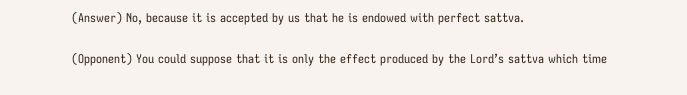(Answer) No, because it is accepted by us that he is endowed with perfect sattva.

(Opponent) You could suppose that it is only the effect produced by the Lord’s sattva which time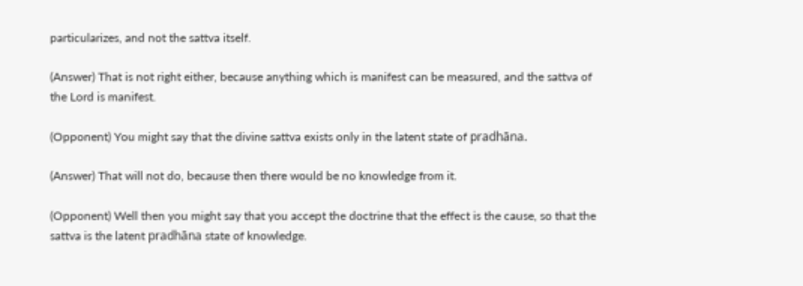particularizes, and not the sattva itself.

(Answer) That is not right either, because anything which is manifest can be measured, and the sattva of the Lord is manifest.

(Opponent) You might say that the divine sattva exists only in the latent state of pradhāna.

(Answer) That will not do, because then there would be no knowledge from it.

(Opponent) Well then you might say that you accept the doctrine that the effect is the cause, so that the sattva is the latent pradhāna state of knowledge.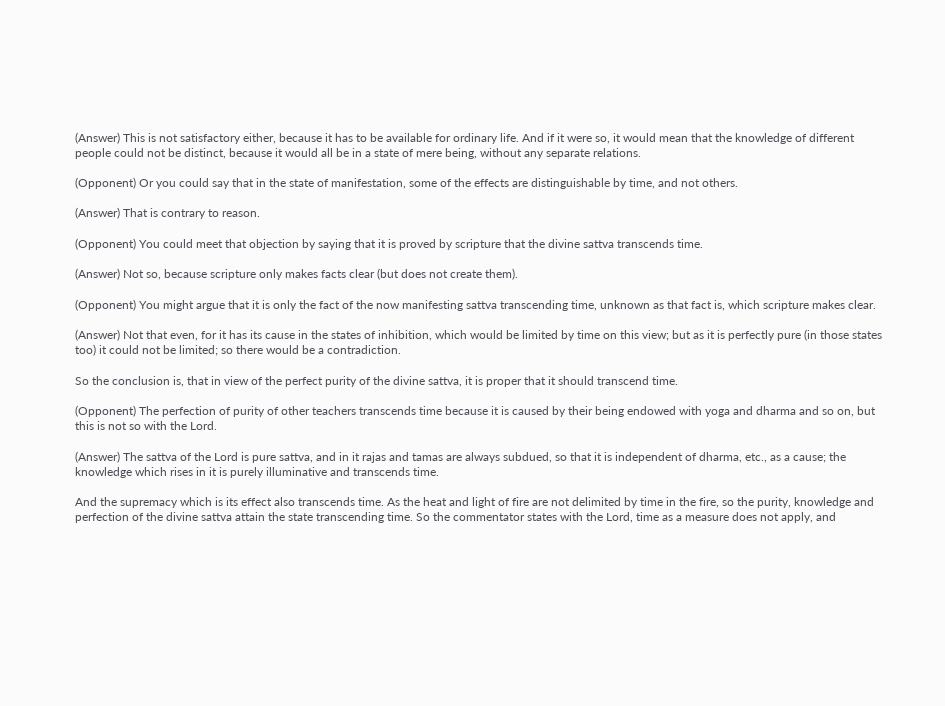(Answer) This is not satisfactory either, because it has to be available for ordinary life. And if it were so, it would mean that the knowledge of different people could not be distinct, because it would all be in a state of mere being, without any separate relations.

(Opponent) Or you could say that in the state of manifestation, some of the effects are distinguishable by time, and not others.

(Answer) That is contrary to reason.

(Opponent) You could meet that objection by saying that it is proved by scripture that the divine sattva transcends time.

(Answer) Not so, because scripture only makes facts clear (but does not create them).

(Opponent) You might argue that it is only the fact of the now manifesting sattva transcending time, unknown as that fact is, which scripture makes clear.

(Answer) Not that even, for it has its cause in the states of inhibition, which would be limited by time on this view; but as it is perfectly pure (in those states too) it could not be limited; so there would be a contradiction.

So the conclusion is, that in view of the perfect purity of the divine sattva, it is proper that it should transcend time.

(Opponent) The perfection of purity of other teachers transcends time because it is caused by their being endowed with yoga and dharma and so on, but this is not so with the Lord.

(Answer) The sattva of the Lord is pure sattva, and in it rajas and tamas are always subdued, so that it is independent of dharma, etc., as a cause; the knowledge which rises in it is purely illuminative and transcends time.

And the supremacy which is its effect also transcends time. As the heat and light of fire are not delimited by time in the fire, so the purity, knowledge and perfection of the divine sattva attain the state transcending time. So the commentator states with the Lord, time as a measure does not apply, and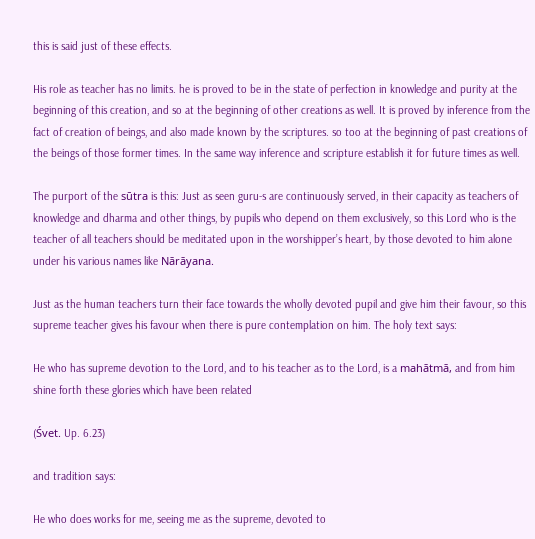this is said just of these effects.

His role as teacher has no limits. he is proved to be in the state of perfection in knowledge and purity at the beginning of this creation, and so at the beginning of other creations as well. It is proved by inference from the fact of creation of beings, and also made known by the scriptures. so too at the beginning of past creations of the beings of those former times. In the same way inference and scripture establish it for future times as well.

The purport of the sūtra is this: Just as seen guru-s are continuously served, in their capacity as teachers of knowledge and dharma and other things, by pupils who depend on them exclusively, so this Lord who is the teacher of all teachers should be meditated upon in the worshipper’s heart, by those devoted to him alone under his various names like Nārāyana.

Just as the human teachers turn their face towards the wholly devoted pupil and give him their favour, so this supreme teacher gives his favour when there is pure contemplation on him. The holy text says:

He who has supreme devotion to the Lord, and to his teacher as to the Lord, is a mahātmā, and from him shine forth these glories which have been related

(Śvet. Up. 6.23)

and tradition says:

He who does works for me, seeing me as the supreme, devoted to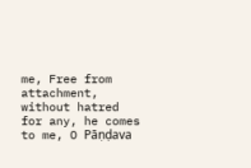me, Free from attachment, without hatred for any, he comes to me, O Pāṇḍava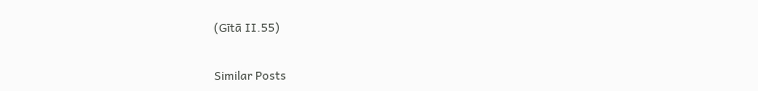(Gītā II.55)


Similar Posts